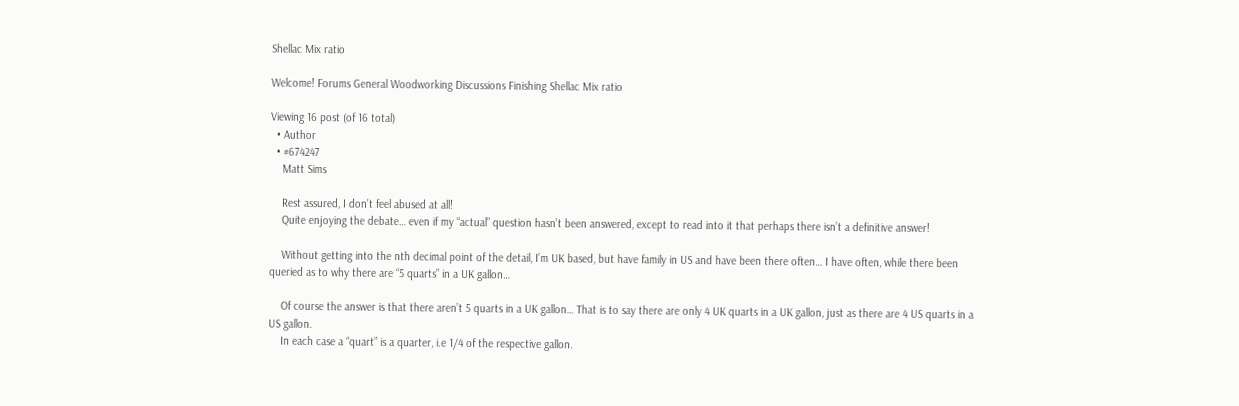Shellac Mix ratio

Welcome! Forums General Woodworking Discussions Finishing Shellac Mix ratio

Viewing 16 post (of 16 total)
  • Author
  • #674247
    Matt Sims

    Rest assured, I don’t feel abused at all!
    Quite enjoying the debate… even if my “actual” question hasn’t been answered, except to read into it that perhaps there isn’t a definitive answer!

    Without getting into the nth decimal point of the detail, I’m UK based, but have family in US and have been there often… I have often, while there been queried as to why there are “5 quarts” in a UK gallon…

    Of course the answer is that there aren’t 5 quarts in a UK gallon… That is to say there are only 4 UK quarts in a UK gallon, just as there are 4 US quarts in a US gallon.
    In each case a “quart” is a quarter, i.e 1/4 of the respective gallon.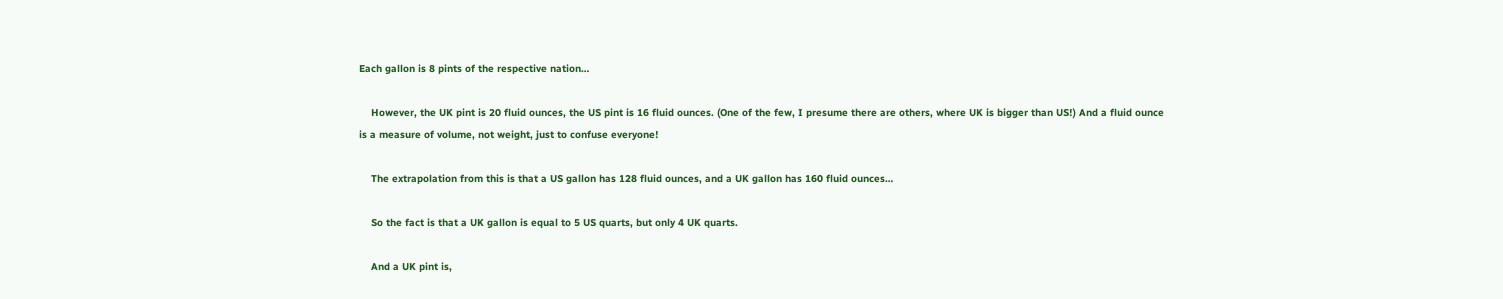Each gallon is 8 pints of the respective nation…

    However, the UK pint is 20 fluid ounces, the US pint is 16 fluid ounces. (One of the few, I presume there are others, where UK is bigger than US!) And a fluid ounce is a measure of volume, not weight, just to confuse everyone!

    The extrapolation from this is that a US gallon has 128 fluid ounces, and a UK gallon has 160 fluid ounces…

    So the fact is that a UK gallon is equal to 5 US quarts, but only 4 UK quarts.

    And a UK pint is,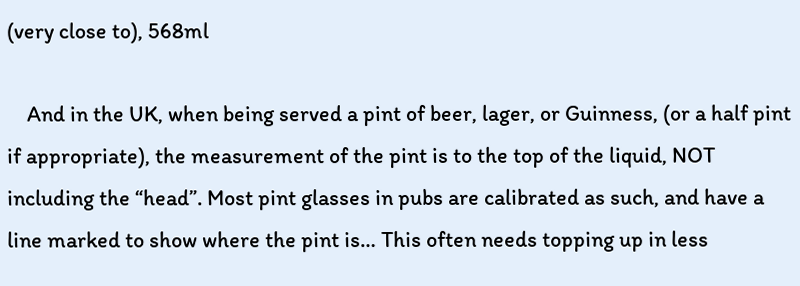(very close to), 568ml

    And in the UK, when being served a pint of beer, lager, or Guinness, (or a half pint if appropriate), the measurement of the pint is to the top of the liquid, NOT including the “head”. Most pint glasses in pubs are calibrated as such, and have a line marked to show where the pint is… This often needs topping up in less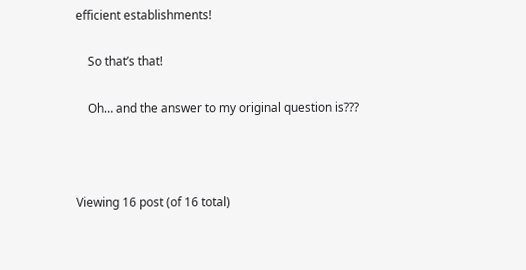efficient establishments!

    So that’s that!

    Oh… and the answer to my original question is???



Viewing 16 post (of 16 total)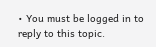• You must be logged in to reply to this topic.